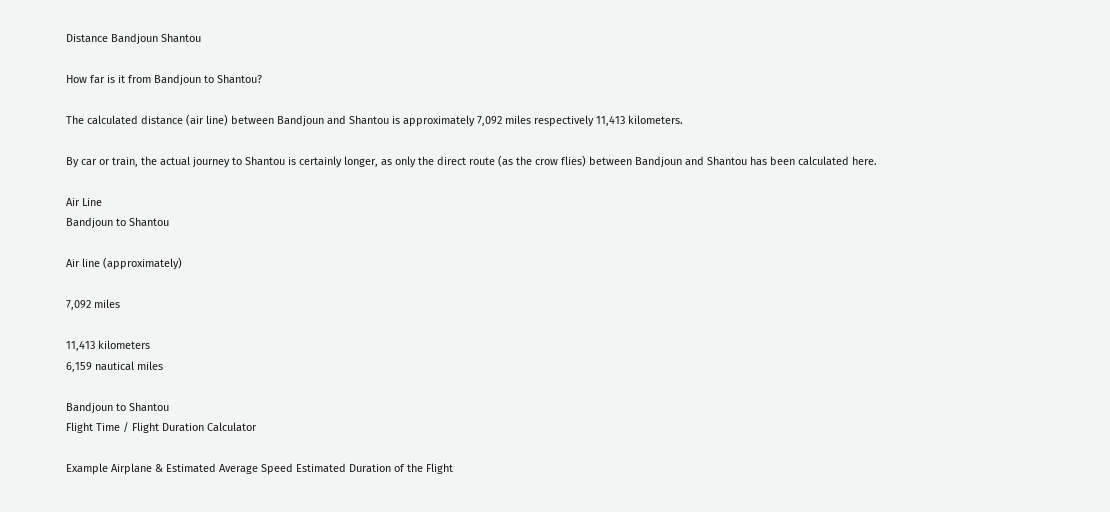Distance Bandjoun Shantou

How far is it from Bandjoun to Shantou?

The calculated distance (air line) between Bandjoun and Shantou is approximately 7,092 miles respectively 11,413 kilometers.

By car or train, the actual journey to Shantou is certainly longer, as only the direct route (as the crow flies) between Bandjoun and Shantou has been calculated here.

Air Line
Bandjoun to Shantou

Air line (approximately)

7,092 miles

11,413 kilometers
6,159 nautical miles

Bandjoun to Shantou
Flight Time / Flight Duration Calculator

Example Airplane & Estimated Average Speed Estimated Duration of the Flight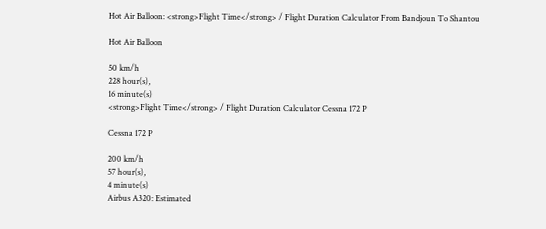Hot Air Balloon: <strong>Flight Time</strong> / Flight Duration Calculator From Bandjoun To Shantou

Hot Air Balloon

50 km/h
228 hour(s),
16 minute(s)
<strong>Flight Time</strong> / Flight Duration Calculator Cessna 172 P

Cessna 172 P

200 km/h
57 hour(s),
4 minute(s)
Airbus A320: Estimated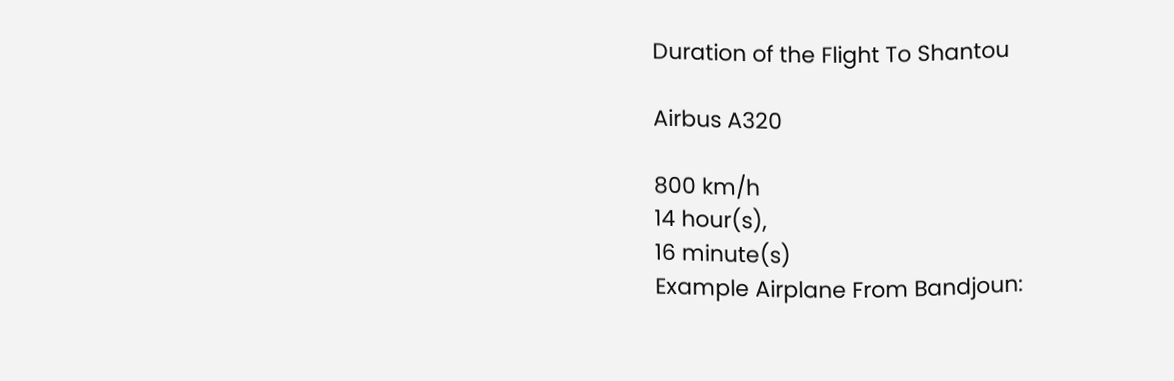Duration of the Flight To Shantou

Airbus A320

800 km/h
14 hour(s),
16 minute(s)
Example Airplane From Bandjoun: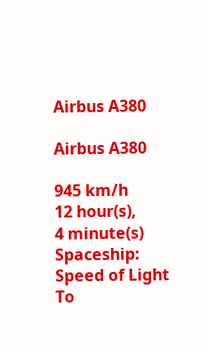Airbus A380

Airbus A380

945 km/h
12 hour(s),
4 minute(s)
Spaceship: Speed of Light To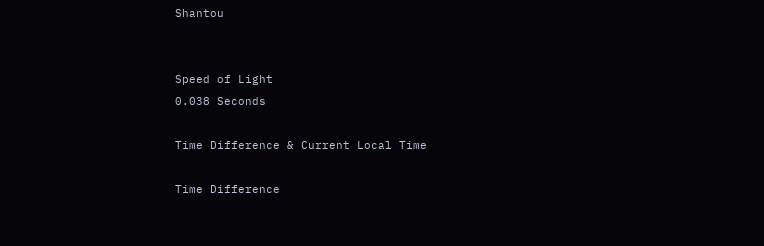Shantou


Speed of Light
0.038 Seconds

Time Difference & Current Local Time

Time Difference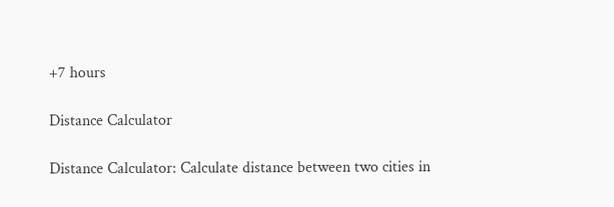+7 hours

Distance Calculator

Distance Calculator: Calculate distance between two cities in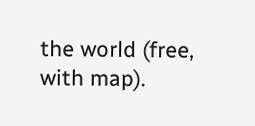the world (free, with map).